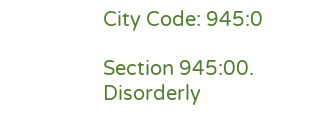City Code: 945:0

Section 945:00. Disorderly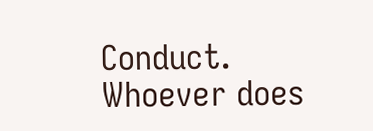Conduct. Whoever does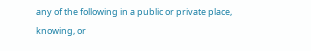any of the following in a public or private place, knowing, or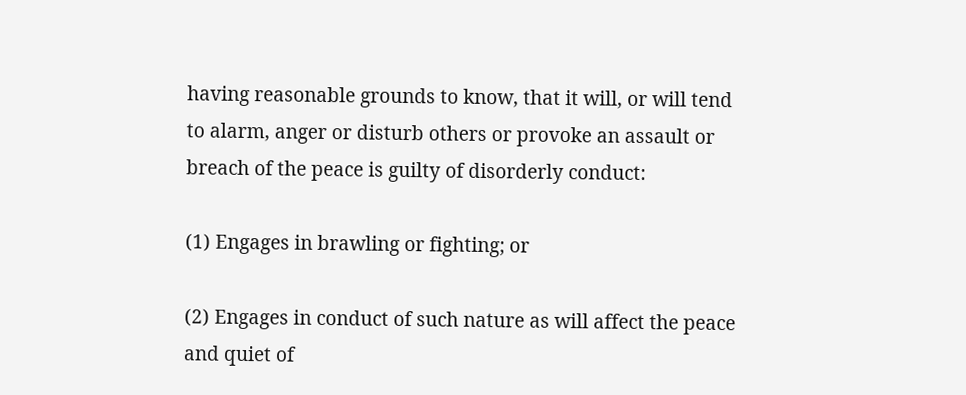having reasonable grounds to know, that it will, or will tend to alarm, anger or disturb others or provoke an assault or breach of the peace is guilty of disorderly conduct:

(1) Engages in brawling or fighting; or

(2) Engages in conduct of such nature as will affect the peace and quiet of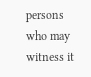persons who may witness it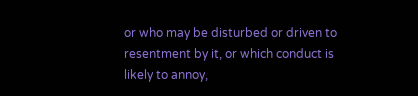or who may be disturbed or driven to resentment by it, or which conduct is likely to annoy,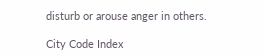disturb or arouse anger in others.

City Code Index